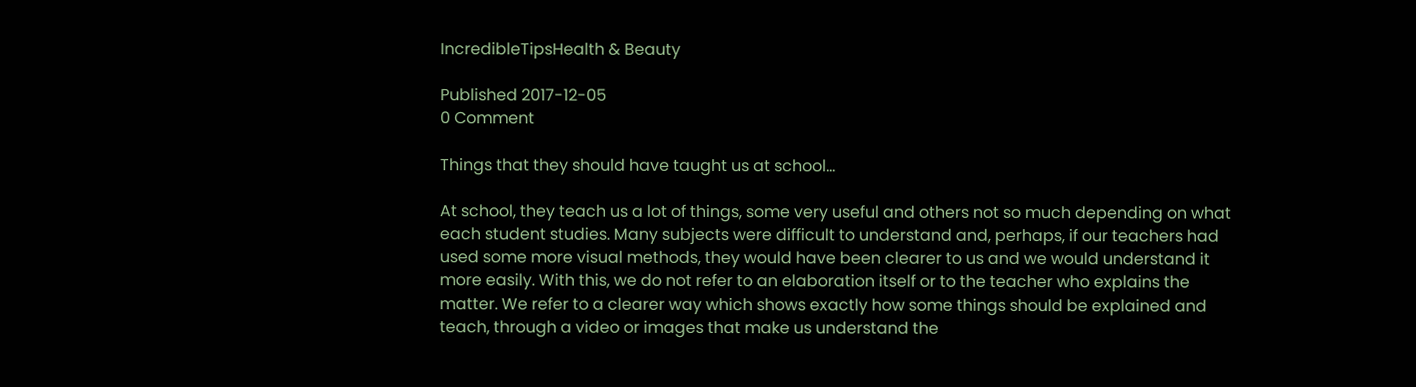IncredibleTipsHealth & Beauty

Published 2017-12-05
0 Comment

Things that they should have taught us at school...

At school, they teach us a lot of things, some very useful and others not so much depending on what each student studies. Many subjects were difficult to understand and, perhaps, if our teachers had used some more visual methods, they would have been clearer to us and we would understand it more easily. With this, we do not refer to an elaboration itself or to the teacher who explains the matter. We refer to a clearer way which shows exactly how some things should be explained and teach, through a video or images that make us understand the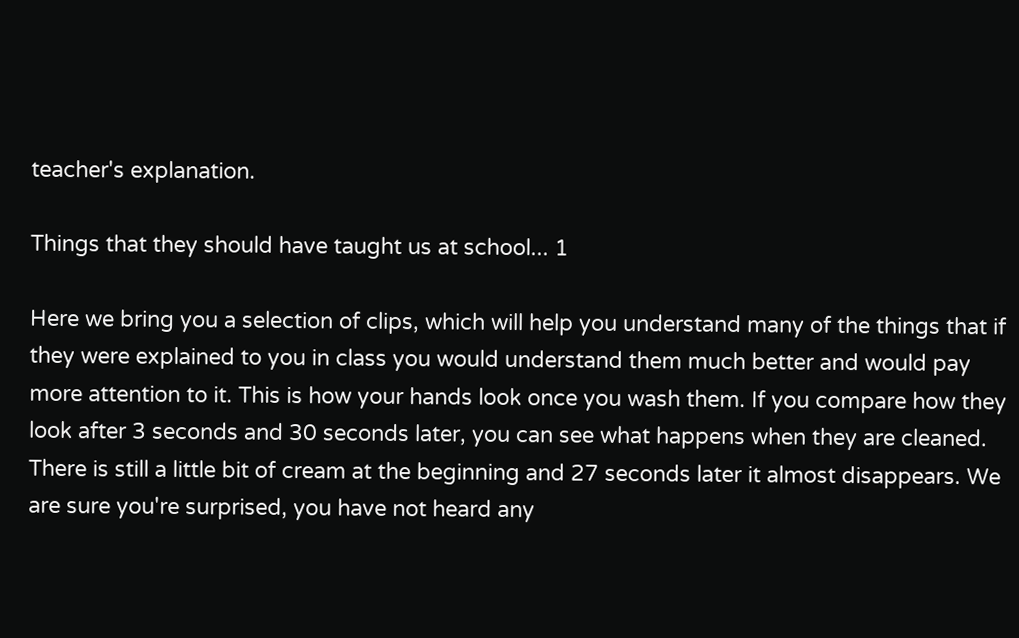teacher's explanation.

Things that they should have taught us at school... 1

Here we bring you a selection of clips, which will help you understand many of the things that if they were explained to you in class you would understand them much better and would pay more attention to it. This is how your hands look once you wash them. If you compare how they look after 3 seconds and 30 seconds later, you can see what happens when they are cleaned. There is still a little bit of cream at the beginning and 27 seconds later it almost disappears. We are sure you're surprised, you have not heard any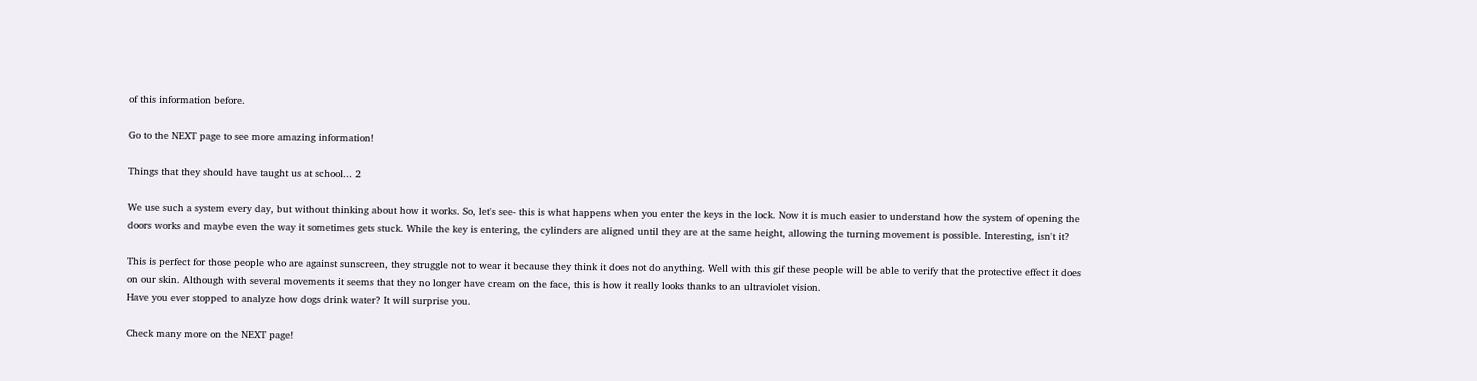of this information before.

Go to the NEXT page to see more amazing information!

Things that they should have taught us at school... 2

We use such a system every day, but without thinking about how it works. So, let's see- this is what happens when you enter the keys in the lock. Now it is much easier to understand how the system of opening the doors works and maybe even the way it sometimes gets stuck. While the key is entering, the cylinders are aligned until they are at the same height, allowing the turning movement is possible. Interesting, isn't it?

This is perfect for those people who are against sunscreen, they struggle not to wear it because they think it does not do anything. Well with this gif these people will be able to verify that the protective effect it does on our skin. Although with several movements it seems that they no longer have cream on the face, this is how it really looks thanks to an ultraviolet vision.
Have you ever stopped to analyze how dogs drink water? It will surprise you.

Check many more on the NEXT page!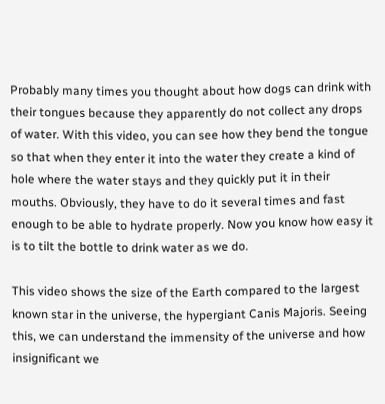Probably many times you thought about how dogs can drink with their tongues because they apparently do not collect any drops of water. With this video, you can see how they bend the tongue so that when they enter it into the water they create a kind of hole where the water stays and they quickly put it in their mouths. Obviously, they have to do it several times and fast enough to be able to hydrate properly. Now you know how easy it is to tilt the bottle to drink water as we do.

This video shows the size of the Earth compared to the largest known star in the universe, the hypergiant Canis Majoris. Seeing this, we can understand the immensity of the universe and how insignificant we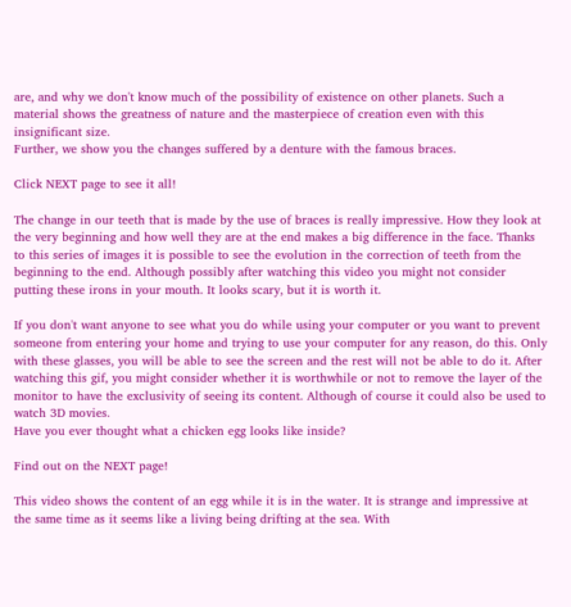are, and why we don't know much of the possibility of existence on other planets. Such a material shows the greatness of nature and the masterpiece of creation even with this insignificant size.
Further, we show you the changes suffered by a denture with the famous braces.

Click NEXT page to see it all!

The change in our teeth that is made by the use of braces is really impressive. How they look at the very beginning and how well they are at the end makes a big difference in the face. Thanks to this series of images it is possible to see the evolution in the correction of teeth from the beginning to the end. Although possibly after watching this video you might not consider putting these irons in your mouth. It looks scary, but it is worth it.

If you don't want anyone to see what you do while using your computer or you want to prevent someone from entering your home and trying to use your computer for any reason, do this. Only with these glasses, you will be able to see the screen and the rest will not be able to do it. After watching this gif, you might consider whether it is worthwhile or not to remove the layer of the monitor to have the exclusivity of seeing its content. Although of course it could also be used to watch 3D movies.
Have you ever thought what a chicken egg looks like inside?

Find out on the NEXT page!

This video shows the content of an egg while it is in the water. It is strange and impressive at the same time as it seems like a living being drifting at the sea. With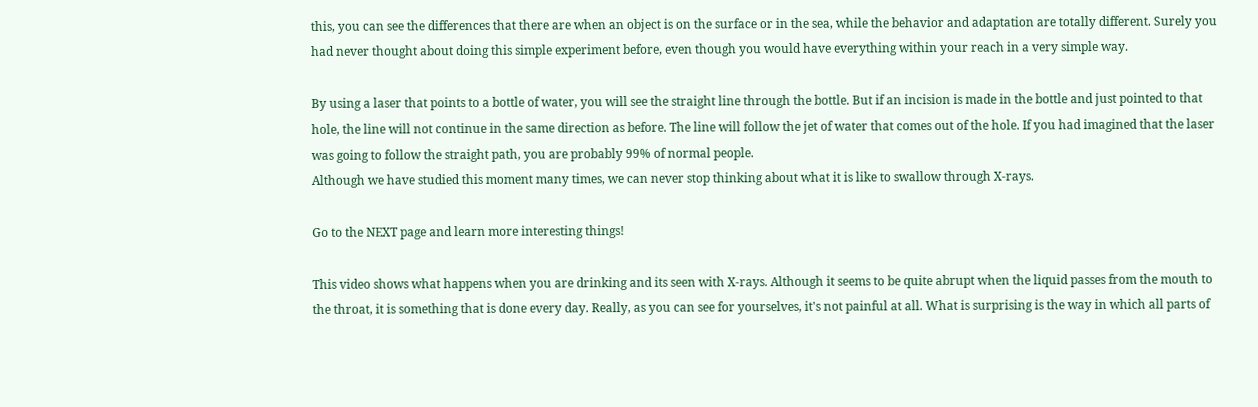this, you can see the differences that there are when an object is on the surface or in the sea, while the behavior and adaptation are totally different. Surely you had never thought about doing this simple experiment before, even though you would have everything within your reach in a very simple way.

By using a laser that points to a bottle of water, you will see the straight line through the bottle. But if an incision is made in the bottle and just pointed to that hole, the line will not continue in the same direction as before. The line will follow the jet of water that comes out of the hole. If you had imagined that the laser was going to follow the straight path, you are probably 99% of normal people.
Although we have studied this moment many times, we can never stop thinking about what it is like to swallow through X-rays.

Go to the NEXT page and learn more interesting things!

This video shows what happens when you are drinking and its seen with X-rays. Although it seems to be quite abrupt when the liquid passes from the mouth to the throat, it is something that is done every day. Really, as you can see for yourselves, it's not painful at all. What is surprising is the way in which all parts of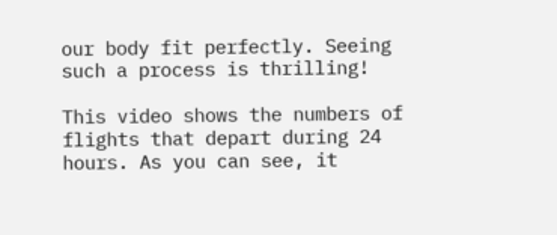our body fit perfectly. Seeing such a process is thrilling!

This video shows the numbers of flights that depart during 24 hours. As you can see, it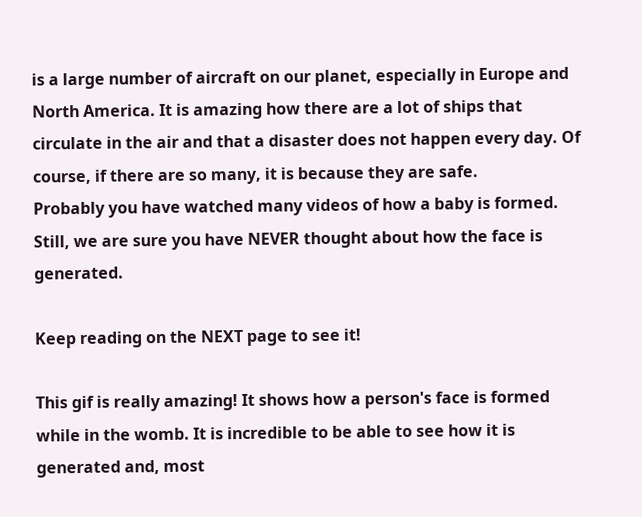is a large number of aircraft on our planet, especially in Europe and North America. It is amazing how there are a lot of ships that circulate in the air and that a disaster does not happen every day. Of course, if there are so many, it is because they are safe.
Probably you have watched many videos of how a baby is formed. Still, we are sure you have NEVER thought about how the face is generated.

Keep reading on the NEXT page to see it!

This gif is really amazing! It shows how a person's face is formed while in the womb. It is incredible to be able to see how it is generated and, most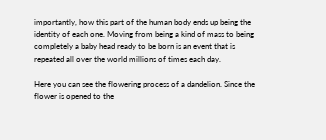importantly, how this part of the human body ends up being the identity of each one. Moving from being a kind of mass to being completely a baby head ready to be born is an event that is repeated all over the world millions of times each day.

Here you can see the flowering process of a dandelion. Since the flower is opened to the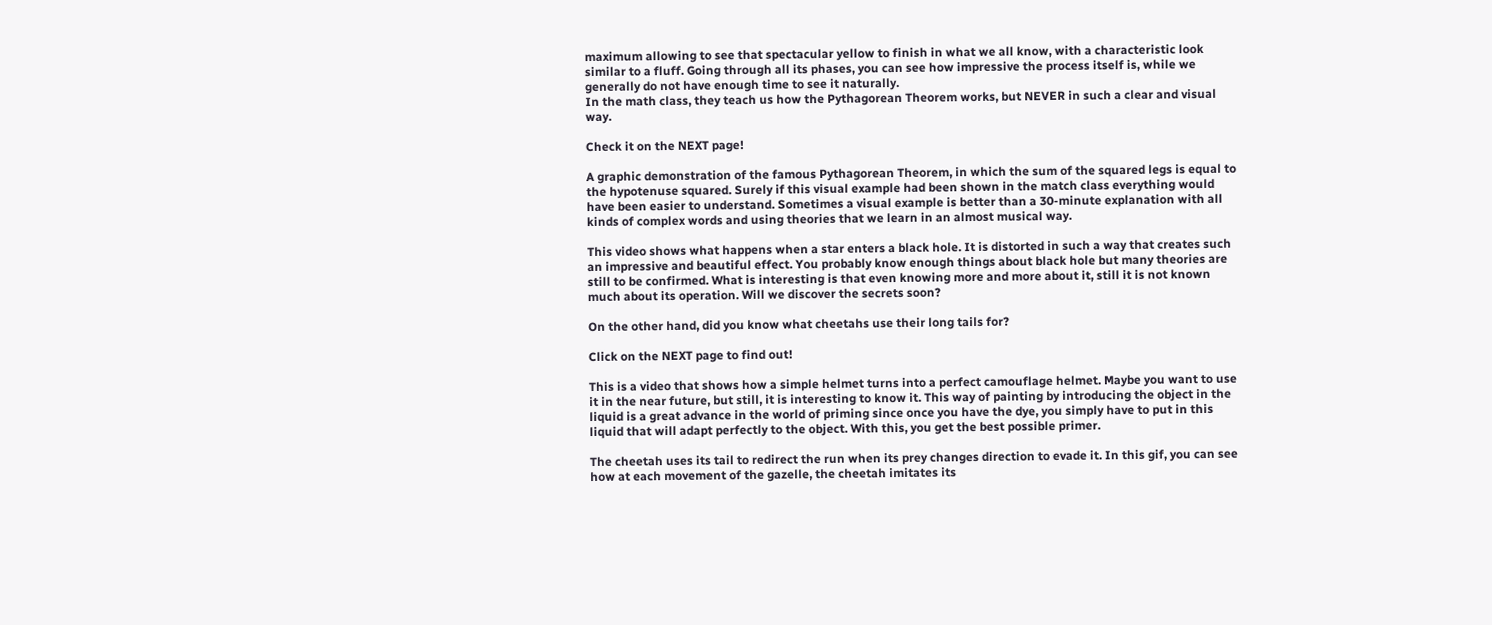maximum allowing to see that spectacular yellow to finish in what we all know, with a characteristic look similar to a fluff. Going through all its phases, you can see how impressive the process itself is, while we generally do not have enough time to see it naturally.
In the math class, they teach us how the Pythagorean Theorem works, but NEVER in such a clear and visual way.

Check it on the NEXT page!

A graphic demonstration of the famous Pythagorean Theorem, in which the sum of the squared legs is equal to the hypotenuse squared. Surely if this visual example had been shown in the match class everything would have been easier to understand. Sometimes a visual example is better than a 30-minute explanation with all kinds of complex words and using theories that we learn in an almost musical way.

This video shows what happens when a star enters a black hole. It is distorted in such a way that creates such an impressive and beautiful effect. You probably know enough things about black hole but many theories are still to be confirmed. What is interesting is that even knowing more and more about it, still it is not known much about its operation. Will we discover the secrets soon?

On the other hand, did you know what cheetahs use their long tails for?

Click on the NEXT page to find out!

This is a video that shows how a simple helmet turns into a perfect camouflage helmet. Maybe you want to use it in the near future, but still, it is interesting to know it. This way of painting by introducing the object in the liquid is a great advance in the world of priming since once you have the dye, you simply have to put in this liquid that will adapt perfectly to the object. With this, you get the best possible primer.

The cheetah uses its tail to redirect the run when its prey changes direction to evade it. In this gif, you can see how at each movement of the gazelle, the cheetah imitates its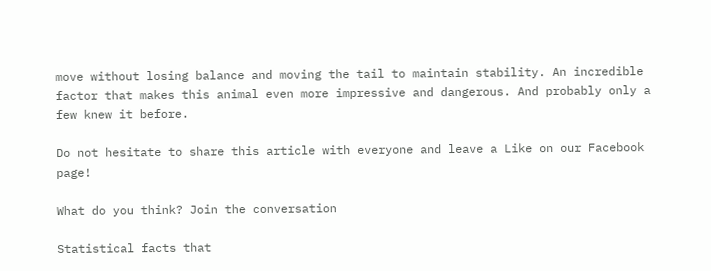move without losing balance and moving the tail to maintain stability. An incredible factor that makes this animal even more impressive and dangerous. And probably only a few knew it before.

Do not hesitate to share this article with everyone and leave a Like on our Facebook page!

What do you think? Join the conversation

Statistical facts that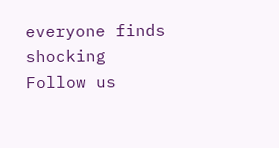everyone finds shocking
Follow us